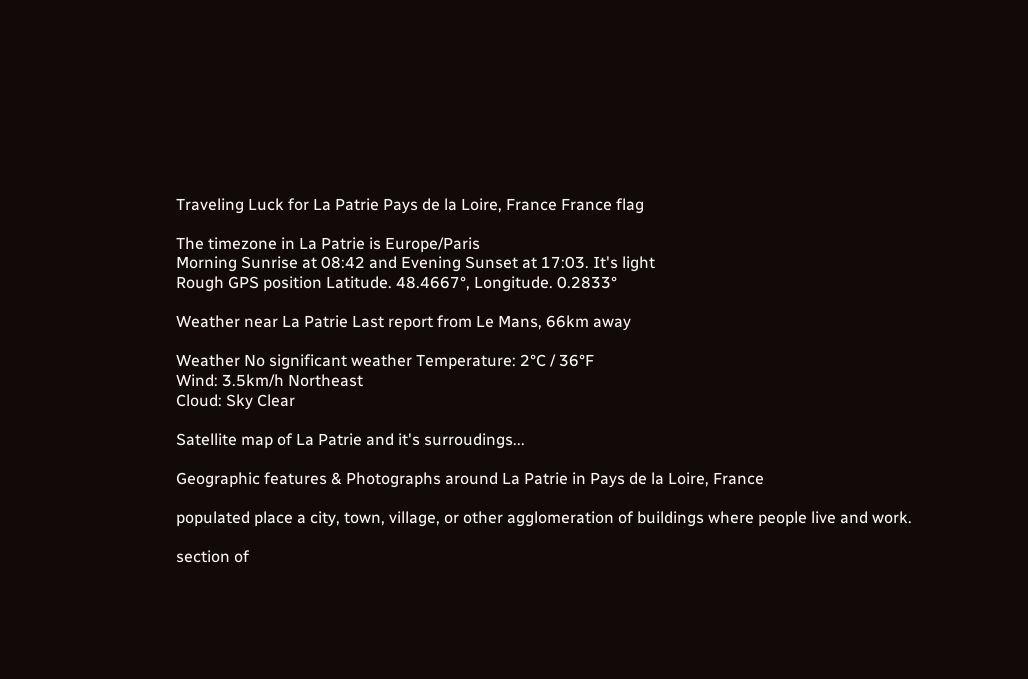Traveling Luck for La Patrie Pays de la Loire, France France flag

The timezone in La Patrie is Europe/Paris
Morning Sunrise at 08:42 and Evening Sunset at 17:03. It's light
Rough GPS position Latitude. 48.4667°, Longitude. 0.2833°

Weather near La Patrie Last report from Le Mans, 66km away

Weather No significant weather Temperature: 2°C / 36°F
Wind: 3.5km/h Northeast
Cloud: Sky Clear

Satellite map of La Patrie and it's surroudings...

Geographic features & Photographs around La Patrie in Pays de la Loire, France

populated place a city, town, village, or other agglomeration of buildings where people live and work.

section of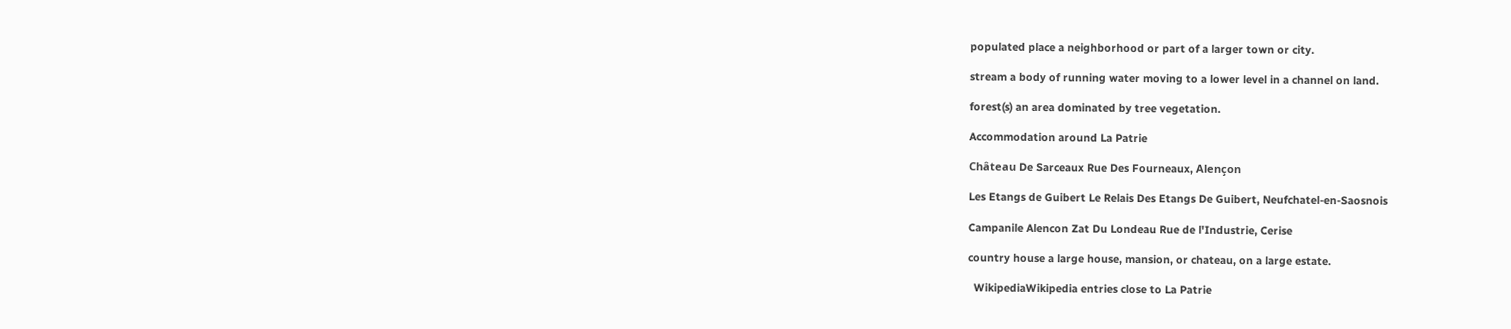populated place a neighborhood or part of a larger town or city.

stream a body of running water moving to a lower level in a channel on land.

forest(s) an area dominated by tree vegetation.

Accommodation around La Patrie

Château De Sarceaux Rue Des Fourneaux, Alençon

Les Etangs de Guibert Le Relais Des Etangs De Guibert, Neufchatel-en-Saosnois

Campanile Alencon Zat Du Londeau Rue de l'Industrie, Cerise

country house a large house, mansion, or chateau, on a large estate.

  WikipediaWikipedia entries close to La Patrie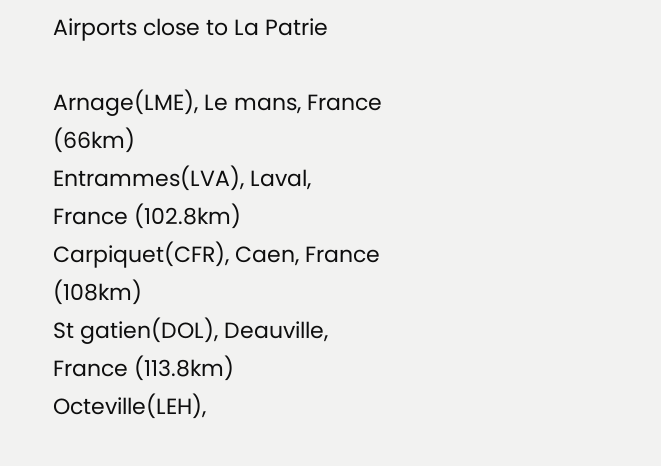Airports close to La Patrie

Arnage(LME), Le mans, France (66km)
Entrammes(LVA), Laval, France (102.8km)
Carpiquet(CFR), Caen, France (108km)
St gatien(DOL), Deauville, France (113.8km)
Octeville(LEH),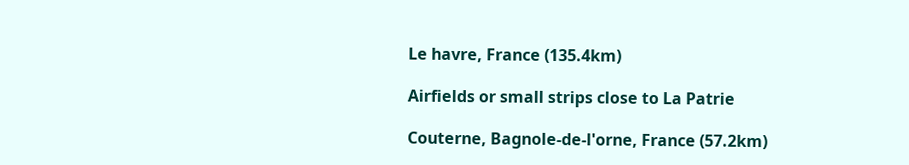Le havre, France (135.4km)

Airfields or small strips close to La Patrie

Couterne, Bagnole-de-l'orne, France (57.2km)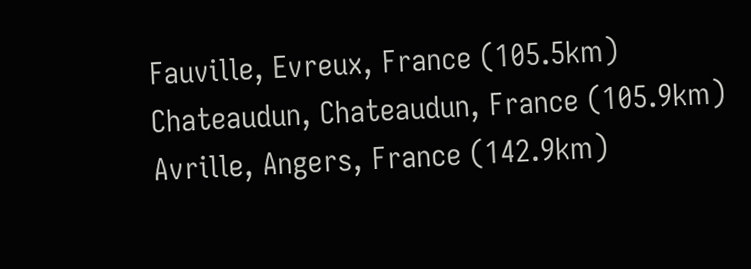Fauville, Evreux, France (105.5km)
Chateaudun, Chateaudun, France (105.9km)
Avrille, Angers, France (142.9km)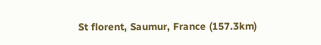St florent, Saumur, France (157.3km)